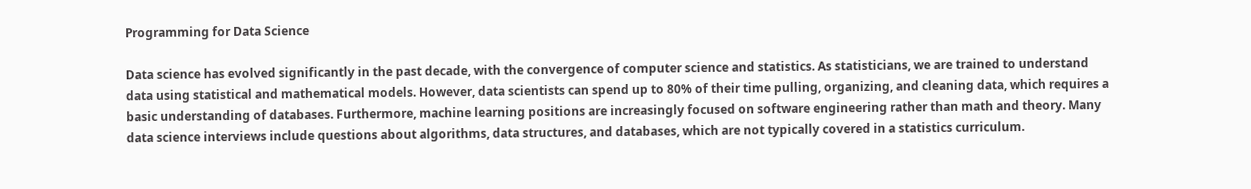Programming for Data Science

Data science has evolved significantly in the past decade, with the convergence of computer science and statistics. As statisticians, we are trained to understand data using statistical and mathematical models. However, data scientists can spend up to 80% of their time pulling, organizing, and cleaning data, which requires a basic understanding of databases. Furthermore, machine learning positions are increasingly focused on software engineering rather than math and theory. Many data science interviews include questions about algorithms, data structures, and databases, which are not typically covered in a statistics curriculum.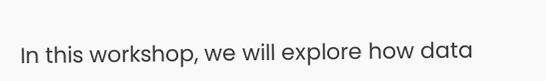In this workshop, we will explore how data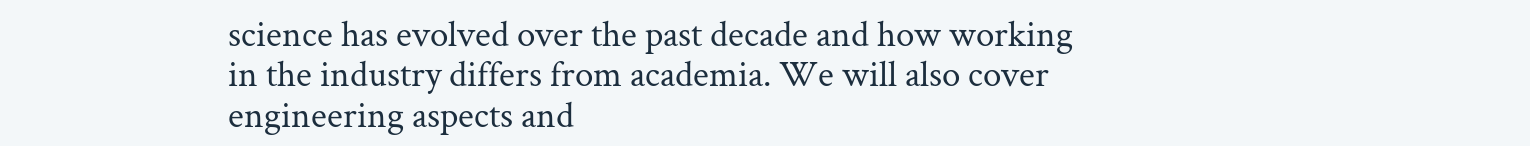science has evolved over the past decade and how working in the industry differs from academia. We will also cover engineering aspects and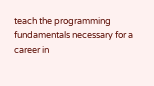teach the programming fundamentals necessary for a career in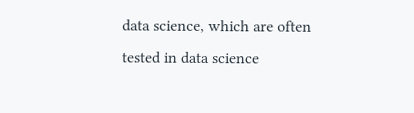data science, which are often tested in data science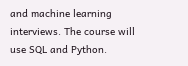and machine learning interviews. The course will use SQL and Python.